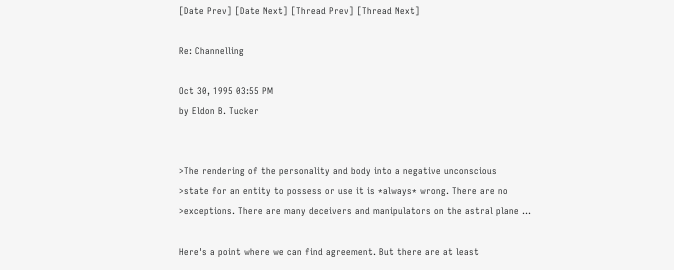[Date Prev] [Date Next] [Thread Prev] [Thread Next]

Re: Channelling

Oct 30, 1995 03:55 PM
by Eldon B. Tucker


>The rendering of the personality and body into a negative unconscious
>state for an entity to possess or use it is *always* wrong. There are no
>exceptions. There are many deceivers and manipulators on the astral plane ...

Here's a point where we can find agreement. But there are at least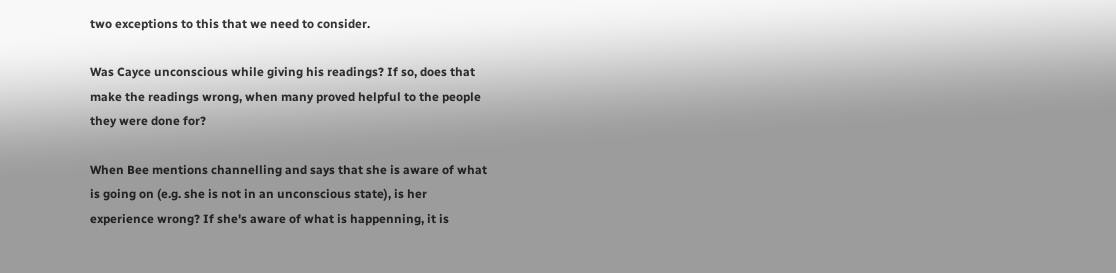two exceptions to this that we need to consider.

Was Cayce unconscious while giving his readings? If so, does that
make the readings wrong, when many proved helpful to the people
they were done for?

When Bee mentions channelling and says that she is aware of what
is going on (e.g. she is not in an unconscious state), is her
experience wrong? If she's aware of what is happenning, it is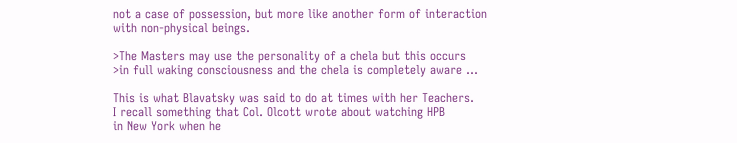not a case of possession, but more like another form of interaction
with non-physical beings.

>The Masters may use the personality of a chela but this occurs
>in full waking consciousness and the chela is completely aware ...

This is what Blavatsky was said to do at times with her Teachers.
I recall something that Col. Olcott wrote about watching HPB
in New York when he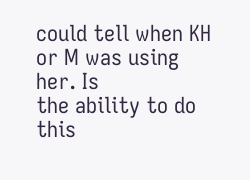could tell when KH or M was using her. Is
the ability to do this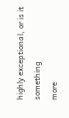highly exceptional, or is it something
more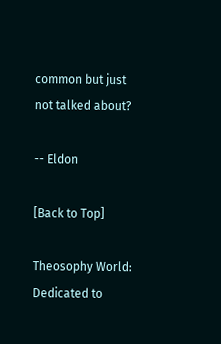common but just not talked about?

-- Eldon

[Back to Top]

Theosophy World: Dedicated to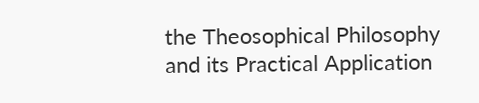the Theosophical Philosophy and its Practical Application